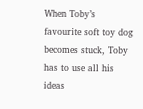When Toby’s favourite soft toy dog becomes stuck, Toby has to use all his ideas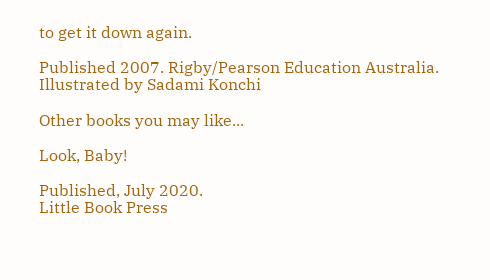to get it down again.

Published 2007. Rigby/Pearson Education Australia. Illustrated by Sadami Konchi

Other books you may like...

Look, Baby!

Published, July 2020.
Little Book Press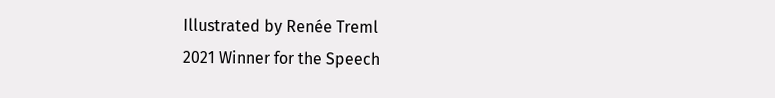Illustrated by Renée Treml
2021 Winner for the Speech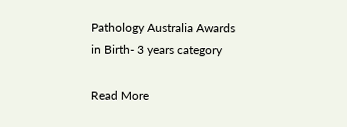Pathology Australia Awards in Birth- 3 years category

Read More